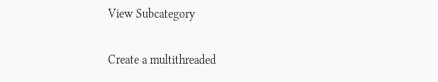View Subcategory

Create a multithreaded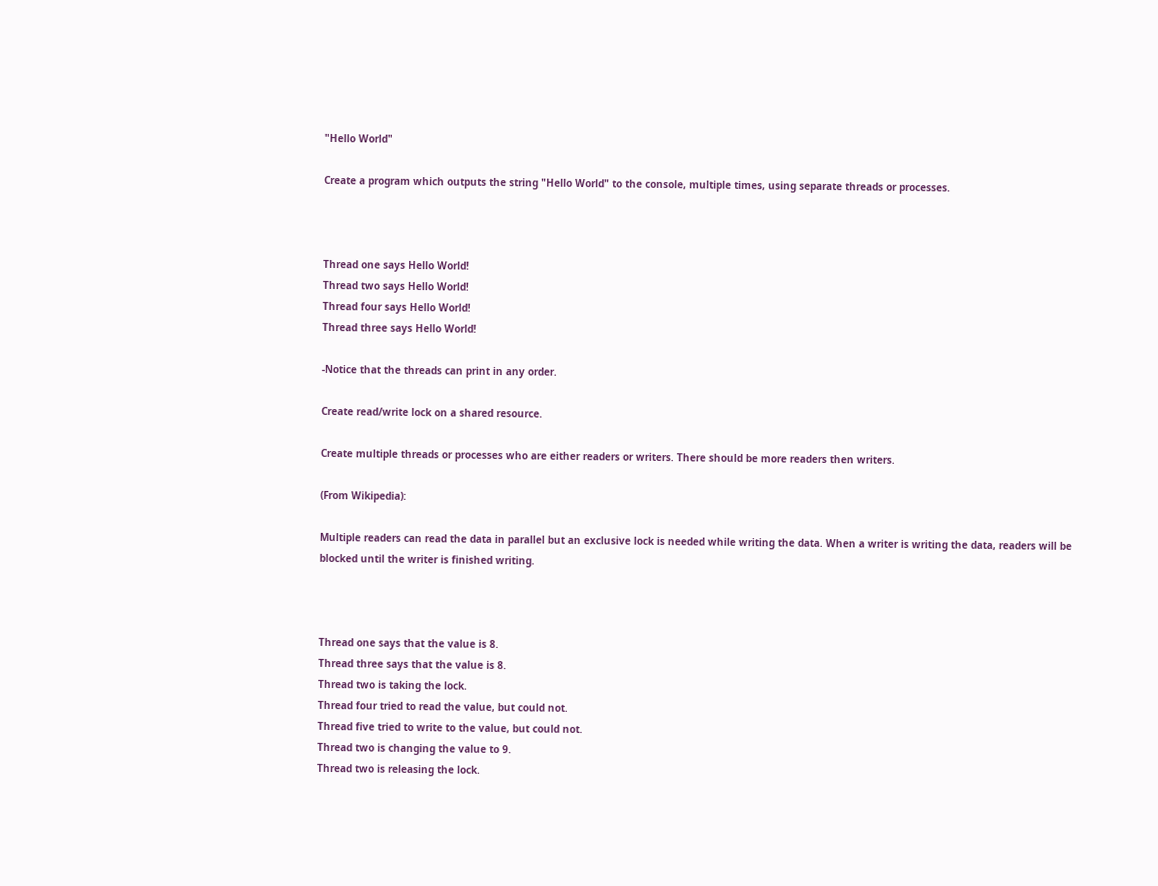"Hello World"

Create a program which outputs the string "Hello World" to the console, multiple times, using separate threads or processes.



Thread one says Hello World!
Thread two says Hello World!
Thread four says Hello World!
Thread three says Hello World!

-Notice that the threads can print in any order.

Create read/write lock on a shared resource.

Create multiple threads or processes who are either readers or writers. There should be more readers then writers.

(From Wikipedia):

Multiple readers can read the data in parallel but an exclusive lock is needed while writing the data. When a writer is writing the data, readers will be blocked until the writer is finished writing.



Thread one says that the value is 8.
Thread three says that the value is 8.
Thread two is taking the lock.
Thread four tried to read the value, but could not.
Thread five tried to write to the value, but could not.
Thread two is changing the value to 9.
Thread two is releasing the lock.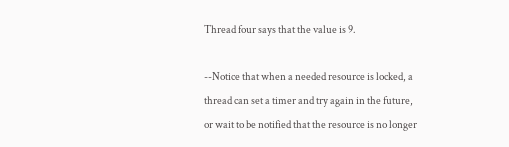Thread four says that the value is 9.

--Notice that when a needed resource is locked, a thread can set a timer and try again in the future, or wait to be notified that the resource is no longer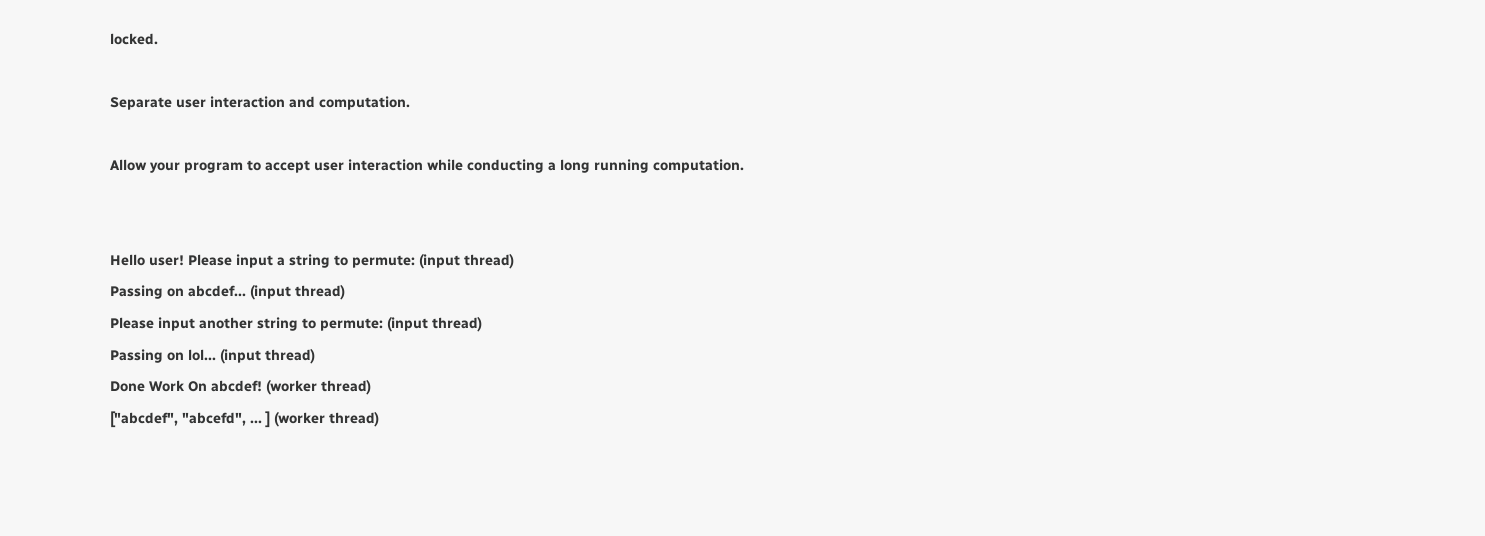locked.

Separate user interaction and computation.

Allow your program to accept user interaction while conducting a long running computation.


Hello user! Please input a string to permute: (input thread)
Passing on abcdef... (input thread)
Please input another string to permute: (input thread)
Passing on lol... (input thread)
Done Work On abcdef! (worker thread)
["abcdef", "abcefd", ... ] (worker thread)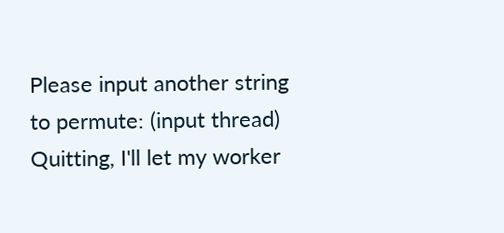Please input another string to permute: (input thread)
Quitting, I'll let my worker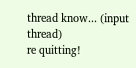thread know... (input thread)
re quitting!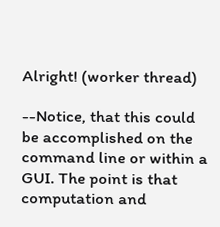Alright! (worker thread)

--Notice, that this could be accomplished on the command line or within a GUI. The point is that computation and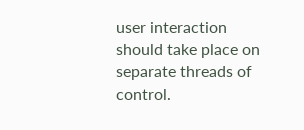user interaction should take place on separate threads of control.